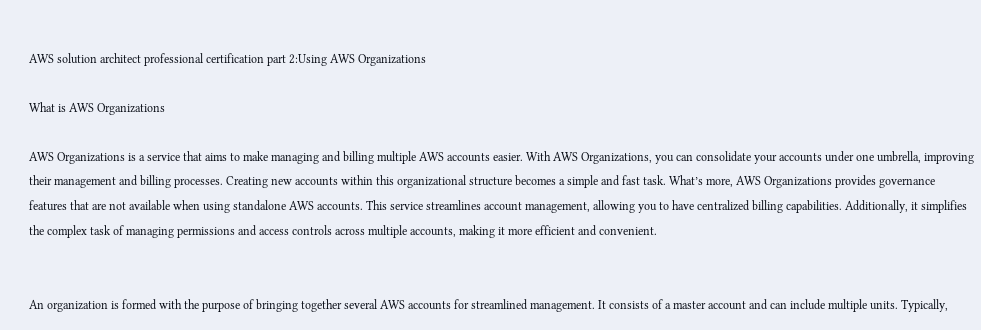AWS solution architect professional certification part 2:Using AWS Organizations

What is AWS Organizations

AWS Organizations is a service that aims to make managing and billing multiple AWS accounts easier. With AWS Organizations, you can consolidate your accounts under one umbrella, improving their management and billing processes. Creating new accounts within this organizational structure becomes a simple and fast task. What’s more, AWS Organizations provides governance features that are not available when using standalone AWS accounts. This service streamlines account management, allowing you to have centralized billing capabilities. Additionally, it simplifies the complex task of managing permissions and access controls across multiple accounts, making it more efficient and convenient.


An organization is formed with the purpose of bringing together several AWS accounts for streamlined management. It consists of a master account and can include multiple units. Typically,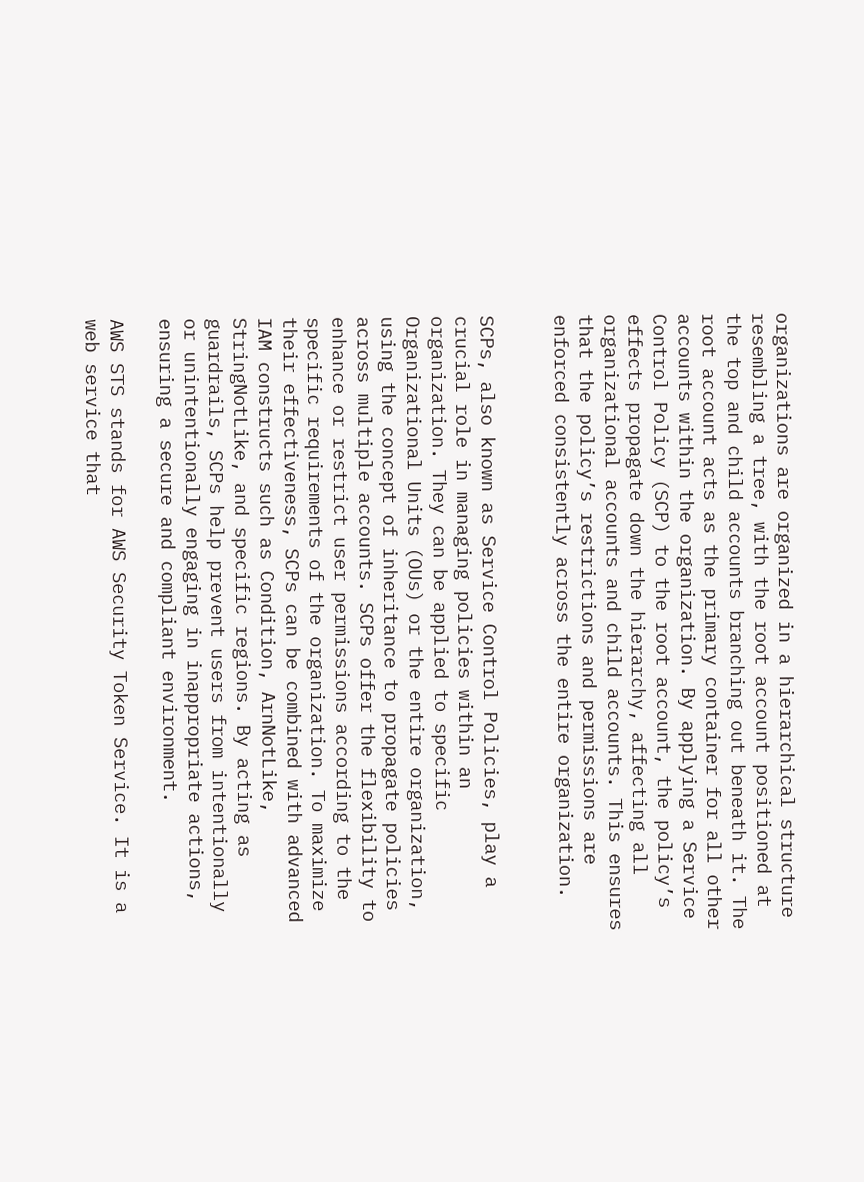organizations are organized in a hierarchical structure resembling a tree, with the root account positioned at the top and child accounts branching out beneath it. The root account acts as the primary container for all other accounts within the organization. By applying a Service Control Policy (SCP) to the root account, the policy’s effects propagate down the hierarchy, affecting all organizational accounts and child accounts. This ensures that the policy’s restrictions and permissions are enforced consistently across the entire organization.


SCPs, also known as Service Control Policies, play a crucial role in managing policies within an organization. They can be applied to specific Organizational Units (OUs) or the entire organization, using the concept of inheritance to propagate policies across multiple accounts. SCPs offer the flexibility to enhance or restrict user permissions according to the specific requirements of the organization. To maximize their effectiveness, SCPs can be combined with advanced IAM constructs such as Condition, ArnNotLike, StringNotLike, and specific regions. By acting as guardrails, SCPs help prevent users from intentionally or unintentionally engaging in inappropriate actions, ensuring a secure and compliant environment.

AWS STS stands for AWS Security Token Service. It is a web service that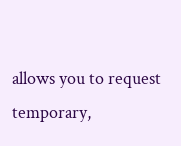allows you to request temporary,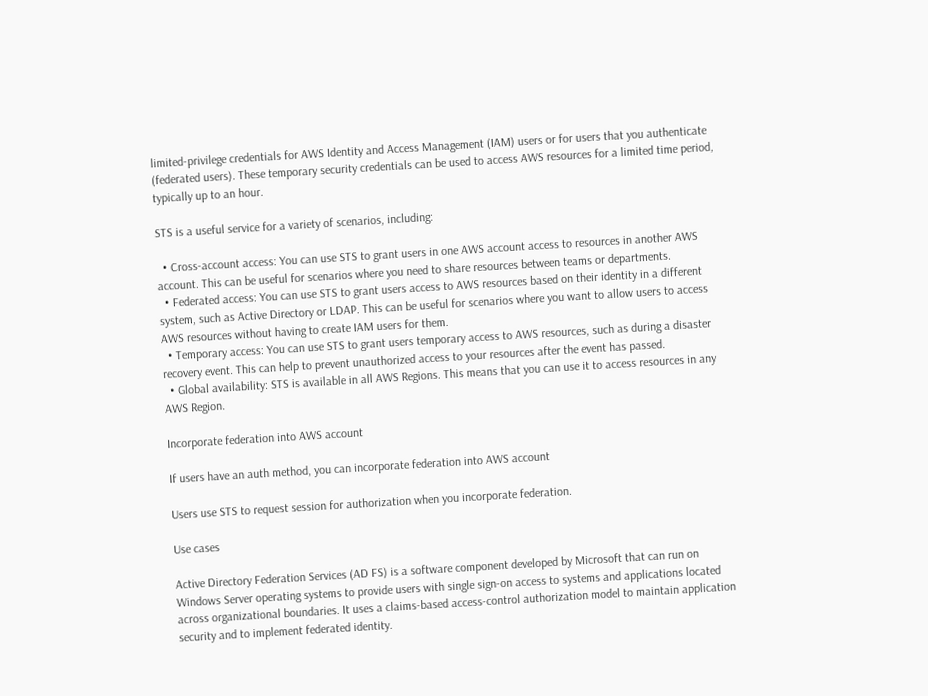limited-privilege credentials for AWS Identity and Access Management (IAM) users or for users that you authenticate (federated users). These temporary security credentials can be used to access AWS resources for a limited time period, typically up to an hour.

STS is a useful service for a variety of scenarios, including:

  • Cross-account access: You can use STS to grant users in one AWS account access to resources in another AWS account. This can be useful for scenarios where you need to share resources between teams or departments.
  • Federated access: You can use STS to grant users access to AWS resources based on their identity in a different system, such as Active Directory or LDAP. This can be useful for scenarios where you want to allow users to access AWS resources without having to create IAM users for them.
  • Temporary access: You can use STS to grant users temporary access to AWS resources, such as during a disaster recovery event. This can help to prevent unauthorized access to your resources after the event has passed.
  • Global availability: STS is available in all AWS Regions. This means that you can use it to access resources in any AWS Region.

Incorporate federation into AWS account

If users have an auth method, you can incorporate federation into AWS account

Users use STS to request session for authorization when you incorporate federation.

Use cases

Active Directory Federation Services (AD FS) is a software component developed by Microsoft that can run on Windows Server operating systems to provide users with single sign-on access to systems and applications located across organizational boundaries. It uses a claims-based access-control authorization model to maintain application security and to implement federated identity.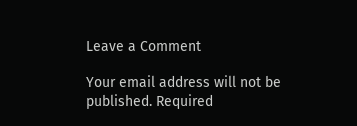Leave a Comment

Your email address will not be published. Required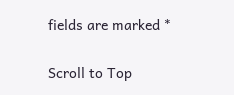fields are marked *

Scroll to Top